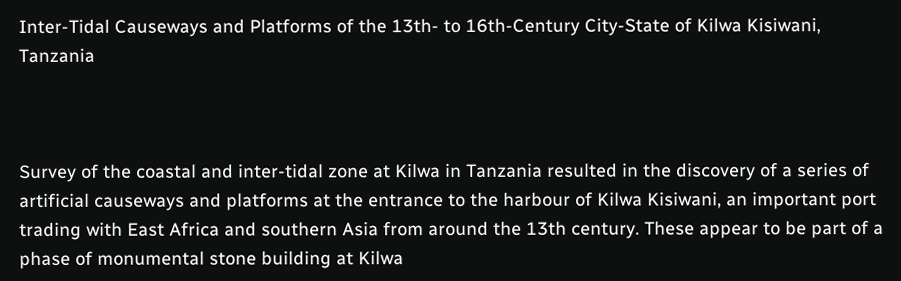Inter-Tidal Causeways and Platforms of the 13th- to 16th-Century City-State of Kilwa Kisiwani, Tanzania



Survey of the coastal and inter-tidal zone at Kilwa in Tanzania resulted in the discovery of a series of artificial causeways and platforms at the entrance to the harbour of Kilwa Kisiwani, an important port trading with East Africa and southern Asia from around the 13th century. These appear to be part of a phase of monumental stone building at Kilwa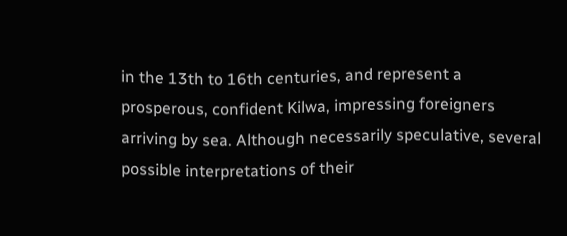in the 13th to 16th centuries, and represent a prosperous, confident Kilwa, impressing foreigners arriving by sea. Although necessarily speculative, several possible interpretations of their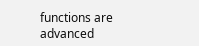functions are advanced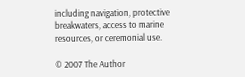including navigation, protective breakwaters, access to marine resources, or ceremonial use.

© 2007 The Author